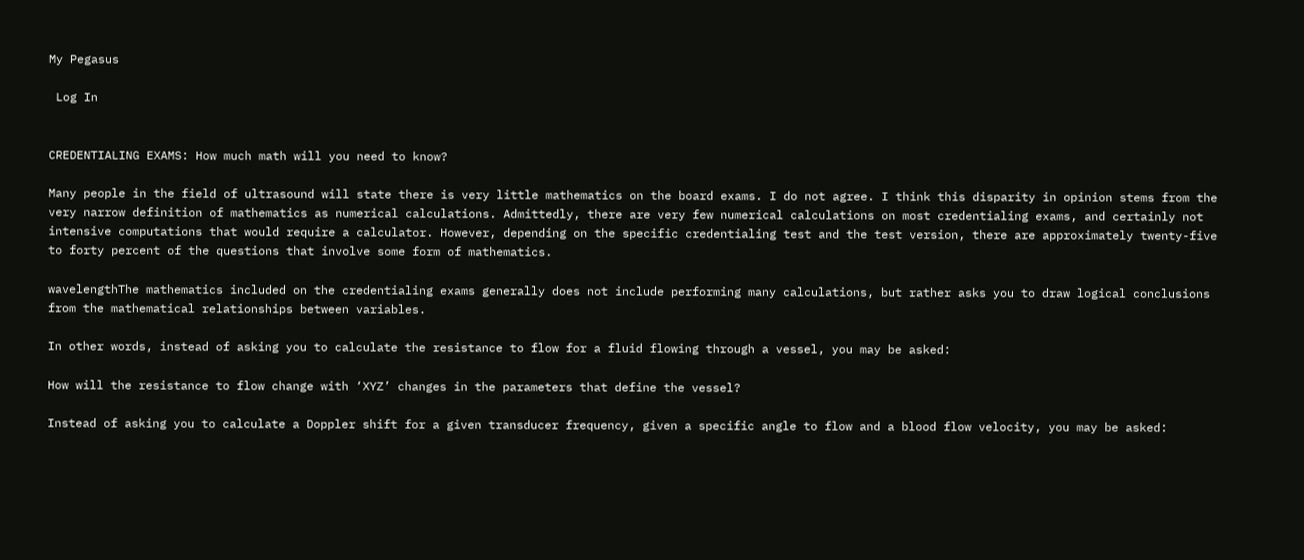My Pegasus

 Log In


CREDENTIALING EXAMS: How much math will you need to know?

Many people in the field of ultrasound will state there is very little mathematics on the board exams. I do not agree. I think this disparity in opinion stems from the very narrow definition of mathematics as numerical calculations. Admittedly, there are very few numerical calculations on most credentialing exams, and certainly not intensive computations that would require a calculator. However, depending on the specific credentialing test and the test version, there are approximately twenty-five to forty percent of the questions that involve some form of mathematics.

wavelengthThe mathematics included on the credentialing exams generally does not include performing many calculations, but rather asks you to draw logical conclusions from the mathematical relationships between variables.

In other words, instead of asking you to calculate the resistance to flow for a fluid flowing through a vessel, you may be asked:

How will the resistance to flow change with ‘XYZ’ changes in the parameters that define the vessel?

Instead of asking you to calculate a Doppler shift for a given transducer frequency, given a specific angle to flow and a blood flow velocity, you may be asked: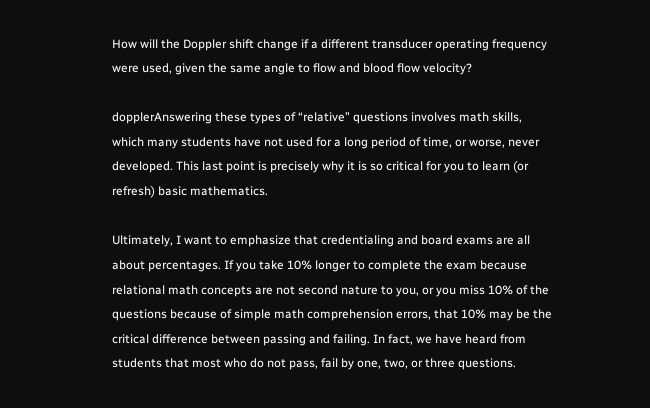How will the Doppler shift change if a different transducer operating frequency were used, given the same angle to flow and blood flow velocity?

dopplerAnswering these types of “relative” questions involves math skills, which many students have not used for a long period of time, or worse, never developed. This last point is precisely why it is so critical for you to learn (or refresh) basic mathematics.

Ultimately, I want to emphasize that credentialing and board exams are all about percentages. If you take 10% longer to complete the exam because relational math concepts are not second nature to you, or you miss 10% of the questions because of simple math comprehension errors, that 10% may be the critical difference between passing and failing. In fact, we have heard from students that most who do not pass, fail by one, two, or three questions.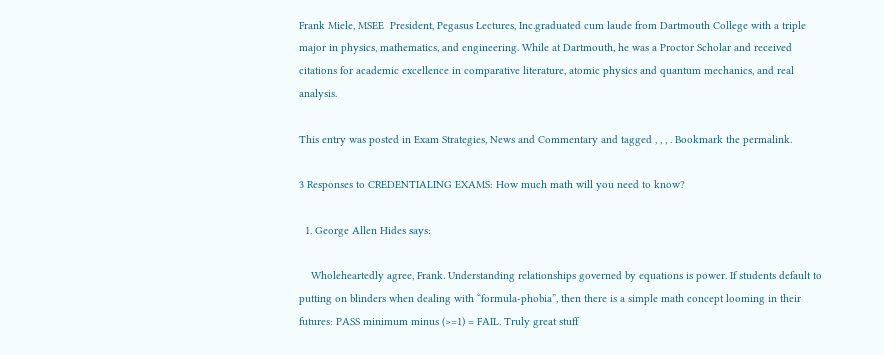Frank Miele, MSEE  President, Pegasus Lectures, Inc.graduated cum laude from Dartmouth College with a triple major in physics, mathematics, and engineering. While at Dartmouth, he was a Proctor Scholar and received citations for academic excellence in comparative literature, atomic physics and quantum mechanics, and real analysis.

This entry was posted in Exam Strategies, News and Commentary and tagged , , , . Bookmark the permalink.

3 Responses to CREDENTIALING EXAMS: How much math will you need to know?

  1. George Allen Hides says:

    Wholeheartedly agree, Frank. Understanding relationships governed by equations is power. If students default to putting on blinders when dealing with “formula-phobia”, then there is a simple math concept looming in their futures: PASS minimum minus (>=1) = FAIL. Truly great stuff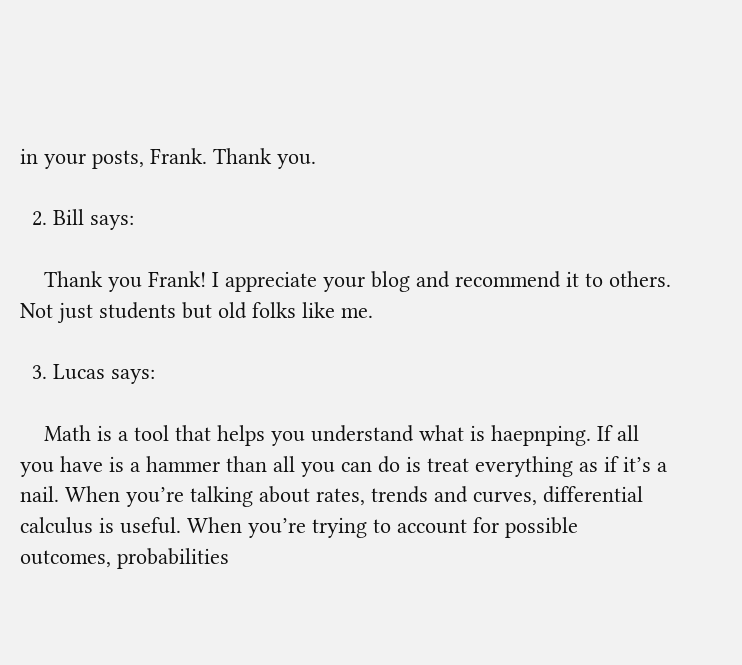in your posts, Frank. Thank you.

  2. Bill says:

    Thank you Frank! I appreciate your blog and recommend it to others. Not just students but old folks like me.

  3. Lucas says:

    Math is a tool that helps you understand what is haepnping. If all you have is a hammer than all you can do is treat everything as if it’s a nail. When you’re talking about rates, trends and curves, differential calculus is useful. When you’re trying to account for possible outcomes, probabilities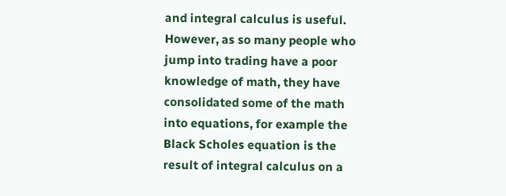and integral calculus is useful. However, as so many people who jump into trading have a poor knowledge of math, they have consolidated some of the math into equations, for example the Black Scholes equation is the result of integral calculus on a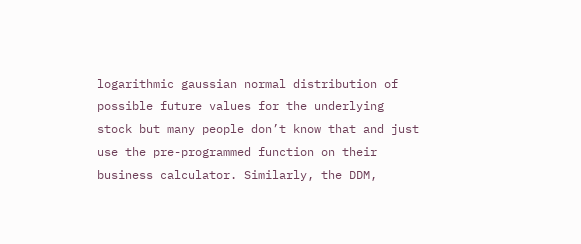logarithmic gaussian normal distribution of possible future values for the underlying stock but many people don’t know that and just use the pre-programmed function on their business calculator. Similarly, the DDM,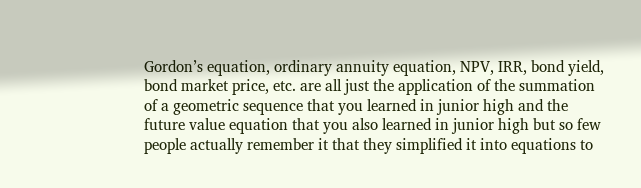Gordon’s equation, ordinary annuity equation, NPV, IRR, bond yield, bond market price, etc. are all just the application of the summation of a geometric sequence that you learned in junior high and the future value equation that you also learned in junior high but so few people actually remember it that they simplified it into equations to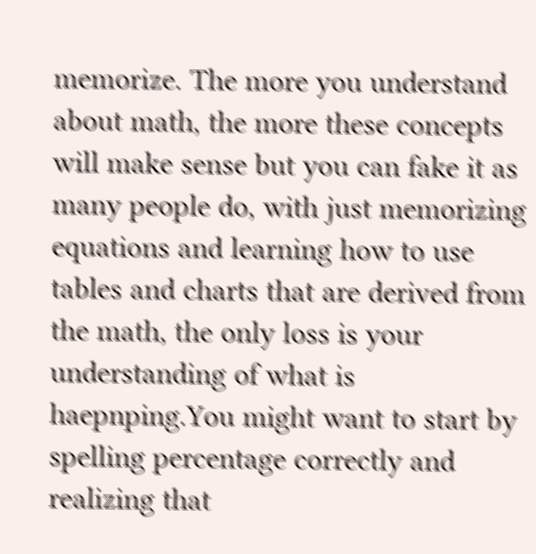memorize. The more you understand about math, the more these concepts will make sense but you can fake it as many people do, with just memorizing equations and learning how to use tables and charts that are derived from the math, the only loss is your understanding of what is haepnping.You might want to start by spelling percentage correctly and realizing that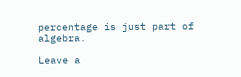percentage is just part of algebra.

Leave a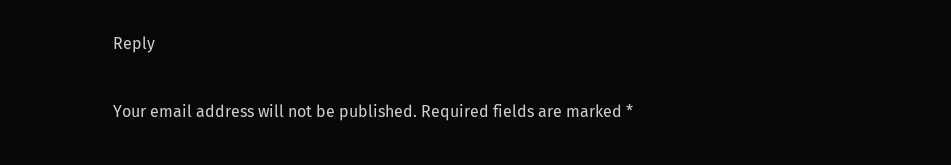Reply

Your email address will not be published. Required fields are marked *